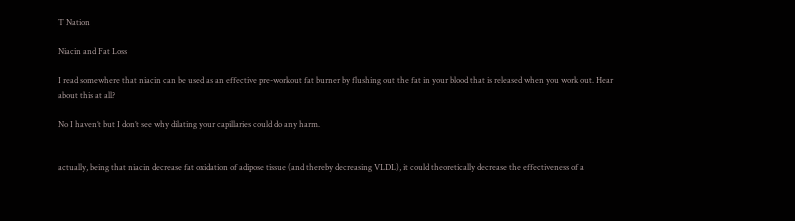T Nation

Niacin and Fat Loss

I read somewhere that niacin can be used as an effective pre-workout fat burner by flushing out the fat in your blood that is released when you work out. Hear about this at all?

No I haven’t but I don’t see why dilating your capillaries could do any harm.


actually, being that niacin decrease fat oxidation of adipose tissue (and thereby decreasing VLDL), it could theoretically decrease the effectiveness of a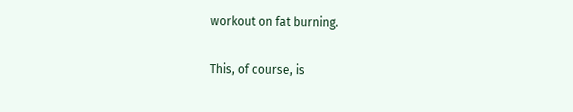workout on fat burning.

This, of course, is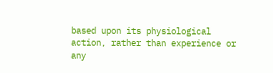based upon its physiological action, rather than experience or any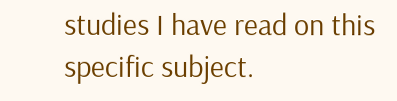studies I have read on this specific subject.